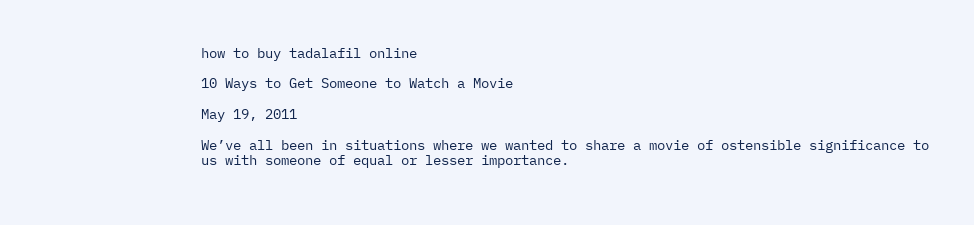how to buy tadalafil online

10 Ways to Get Someone to Watch a Movie

May 19, 2011

We’ve all been in situations where we wanted to share a movie of ostensible significance to us with someone of equal or lesser importance.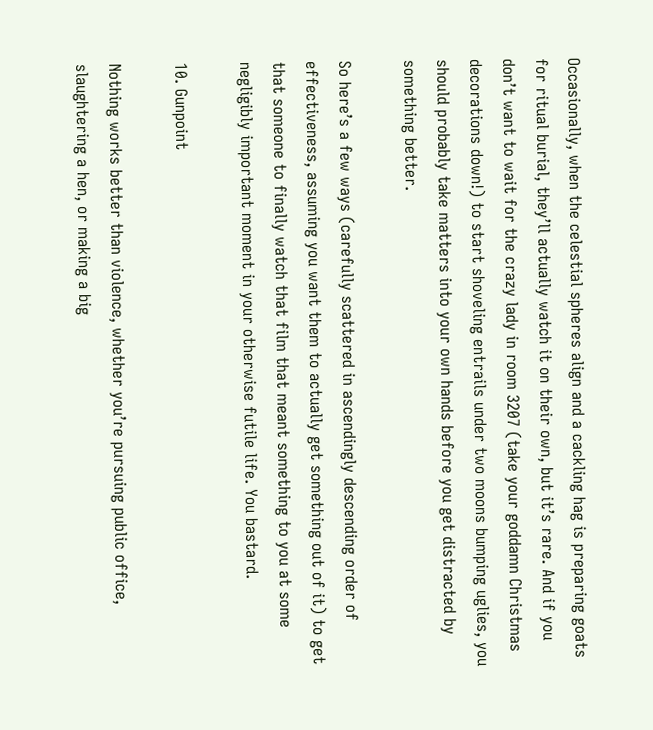Occasionally, when the celestial spheres align and a cackling hag is preparing goats for ritual burial, they’ll actually watch it on their own, but it’s rare. And if you don’t want to wait for the crazy lady in room 3207 (take your goddamn Christmas decorations down!) to start shoveling entrails under two moons bumping uglies, you should probably take matters into your own hands before you get distracted by something better.

So here’s a few ways (carefully scattered in ascendingly descending order of effectiveness, assuming you want them to actually get something out of it) to get that someone to finally watch that film that meant something to you at some negligibly important moment in your otherwise futile life. You bastard.

10. Gunpoint

Nothing works better than violence, whether you’re pursuing public office, slaughtering a hen, or making a big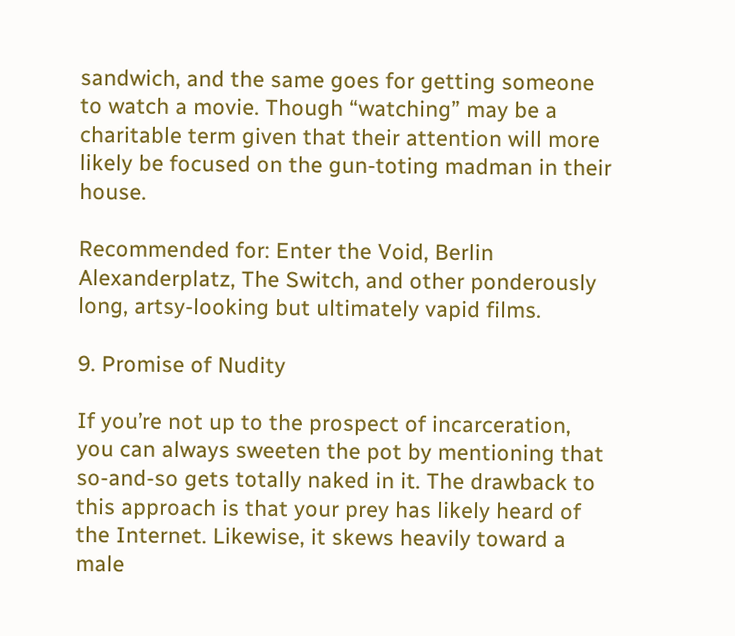sandwich, and the same goes for getting someone to watch a movie. Though “watching” may be a charitable term given that their attention will more likely be focused on the gun-toting madman in their house.

Recommended for: Enter the Void, Berlin Alexanderplatz, The Switch, and other ponderously long, artsy-looking but ultimately vapid films.

9. Promise of Nudity

If you’re not up to the prospect of incarceration, you can always sweeten the pot by mentioning that so-and-so gets totally naked in it. The drawback to this approach is that your prey has likely heard of the Internet. Likewise, it skews heavily toward a male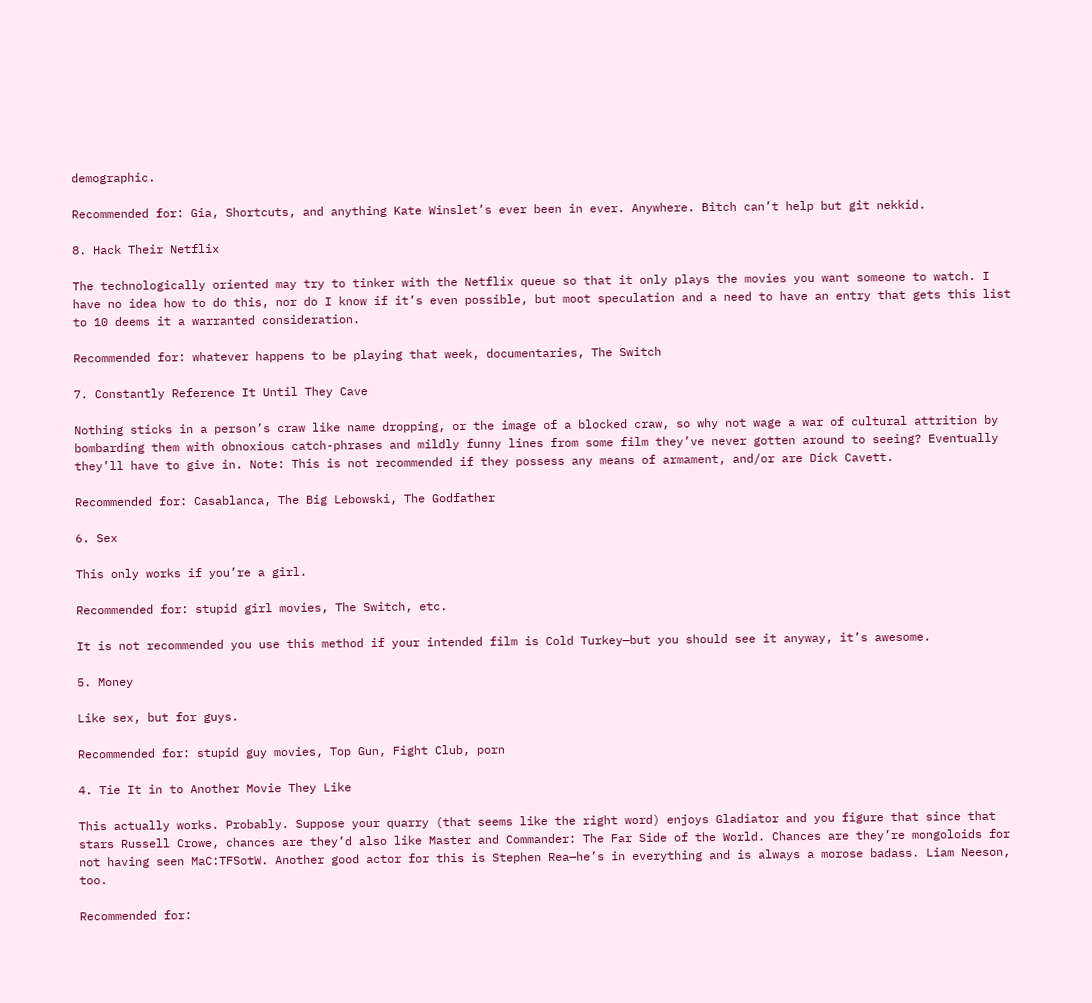demographic.

Recommended for: Gia, Shortcuts, and anything Kate Winslet’s ever been in ever. Anywhere. Bitch can’t help but git nekkid.

8. Hack Their Netflix

The technologically oriented may try to tinker with the Netflix queue so that it only plays the movies you want someone to watch. I have no idea how to do this, nor do I know if it’s even possible, but moot speculation and a need to have an entry that gets this list to 10 deems it a warranted consideration.

Recommended for: whatever happens to be playing that week, documentaries, The Switch

7. Constantly Reference It Until They Cave

Nothing sticks in a person’s craw like name dropping, or the image of a blocked craw, so why not wage a war of cultural attrition by bombarding them with obnoxious catch-phrases and mildly funny lines from some film they’ve never gotten around to seeing? Eventually they’ll have to give in. Note: This is not recommended if they possess any means of armament, and/or are Dick Cavett.

Recommended for: Casablanca, The Big Lebowski, The Godfather

6. Sex

This only works if you’re a girl.

Recommended for: stupid girl movies, The Switch, etc.

It is not recommended you use this method if your intended film is Cold Turkey—but you should see it anyway, it’s awesome.

5. Money

Like sex, but for guys.

Recommended for: stupid guy movies, Top Gun, Fight Club, porn

4. Tie It in to Another Movie They Like

This actually works. Probably. Suppose your quarry (that seems like the right word) enjoys Gladiator and you figure that since that stars Russell Crowe, chances are they’d also like Master and Commander: The Far Side of the World. Chances are they’re mongoloids for not having seen MaC:TFSotW. Another good actor for this is Stephen Rea—he’s in everything and is always a morose badass. Liam Neeson, too.

Recommended for: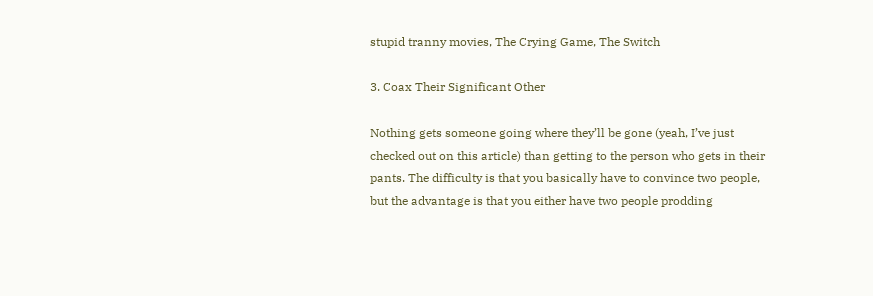stupid tranny movies, The Crying Game, The Switch

3. Coax Their Significant Other

Nothing gets someone going where they’ll be gone (yeah, I’ve just checked out on this article) than getting to the person who gets in their pants. The difficulty is that you basically have to convince two people, but the advantage is that you either have two people prodding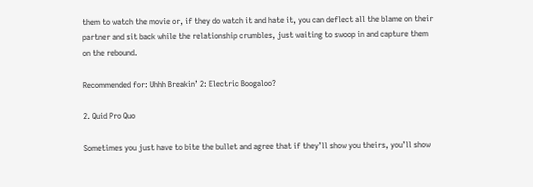them to watch the movie or, if they do watch it and hate it, you can deflect all the blame on their partner and sit back while the relationship crumbles, just waiting to swoop in and capture them on the rebound.

Recommended for: Uhhh Breakin’ 2: Electric Boogaloo?

2. Quid Pro Quo

Sometimes you just have to bite the bullet and agree that if they’ll show you theirs, you’ll show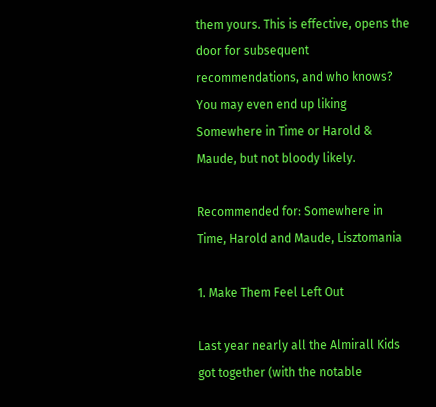them yours. This is effective, opens the door for subsequent recommendations, and who knows? You may even end up liking Somewhere in Time or Harold & Maude, but not bloody likely.

Recommended for: Somewhere in Time, Harold and Maude, Lisztomania

1. Make Them Feel Left Out

Last year nearly all the Almirall Kids got together (with the notable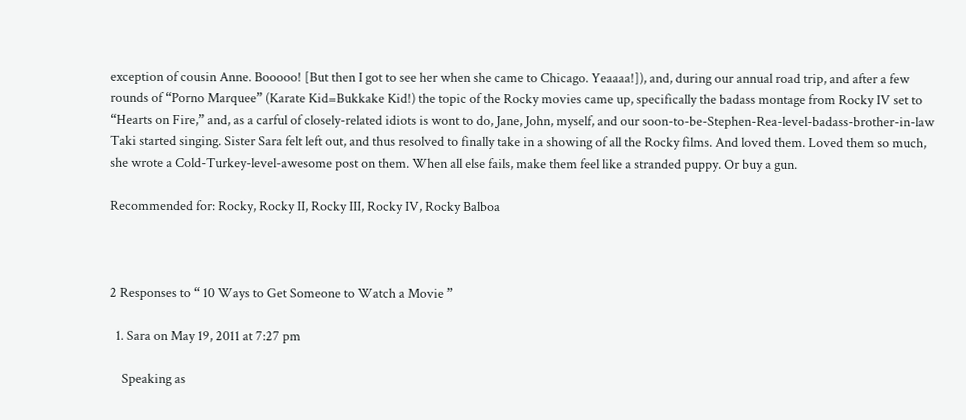exception of cousin Anne. Booooo! [But then I got to see her when she came to Chicago. Yeaaaa!]), and, during our annual road trip, and after a few rounds of “Porno Marquee” (Karate Kid=Bukkake Kid!) the topic of the Rocky movies came up, specifically the badass montage from Rocky IV set to “Hearts on Fire,” and, as a carful of closely-related idiots is wont to do, Jane, John, myself, and our soon-to-be-Stephen-Rea-level-badass-brother-in-law Taki started singing. Sister Sara felt left out, and thus resolved to finally take in a showing of all the Rocky films. And loved them. Loved them so much, she wrote a Cold-Turkey-level-awesome post on them. When all else fails, make them feel like a stranded puppy. Or buy a gun.

Recommended for: Rocky, Rocky II, Rocky III, Rocky IV, Rocky Balboa



2 Responses to “ 10 Ways to Get Someone to Watch a Movie ”

  1. Sara on May 19, 2011 at 7:27 pm

    Speaking as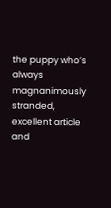the puppy who’s always magnanimously stranded, excellent article and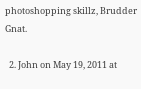photoshopping skillz, Brudder Gnat.

  2. John on May 19, 2011 at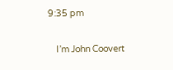9:35 pm

    I’m John Coovert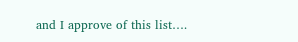and I approve of this list….